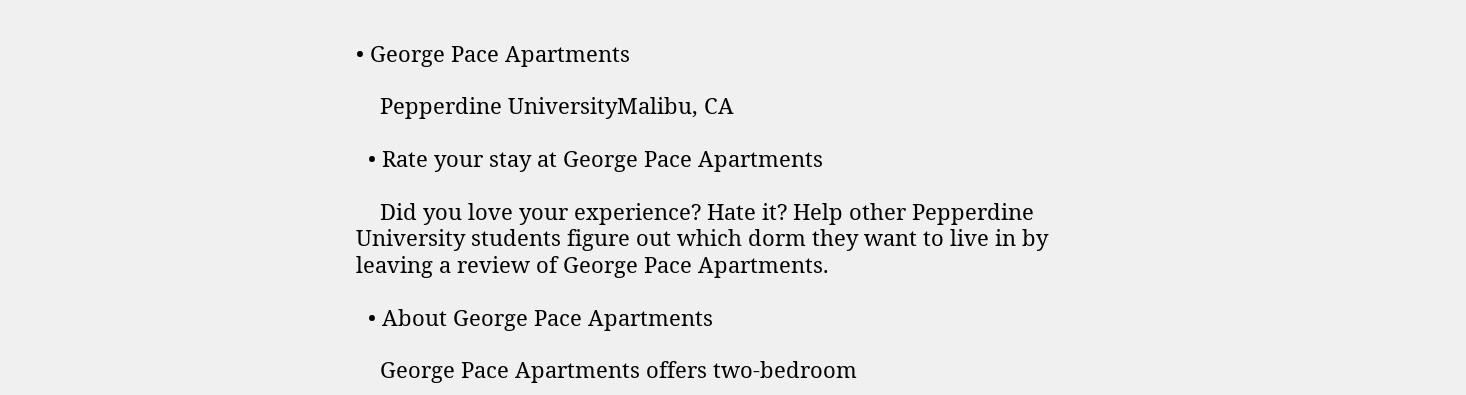• George Pace Apartments

    Pepperdine UniversityMalibu, CA

  • Rate your stay at George Pace Apartments

    Did you love your experience? Hate it? Help other Pepperdine University students figure out which dorm they want to live in by leaving a review of George Pace Apartments.

  • About George Pace Apartments

    George Pace Apartments offers two-bedroom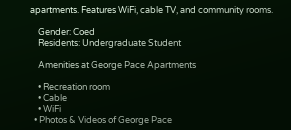apartments. Features WiFi, cable TV, and community rooms.

    Gender: Coed
    Residents: Undergraduate Student

    Amenities at George Pace Apartments

    • Recreation room
    • Cable
    • WiFi
  • Photos & Videos of George Pace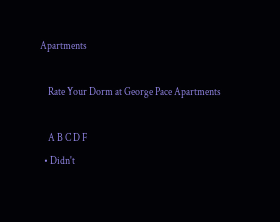Apartments

    Rate Your Dorm at George Pace Apartments

    A B C D F
  • Didn't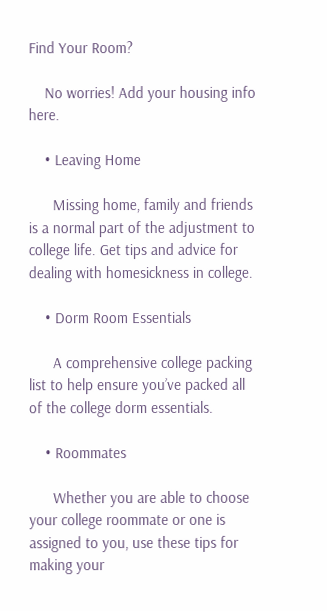Find Your Room?

    No worries! Add your housing info here.

    • Leaving Home

      Missing home, family and friends is a normal part of the adjustment to college life. Get tips and advice for dealing with homesickness in college.

    • Dorm Room Essentials

      A comprehensive college packing list to help ensure you’ve packed all of the college dorm essentials.

    • Roommates

      Whether you are able to choose your college roommate or one is assigned to you, use these tips for making your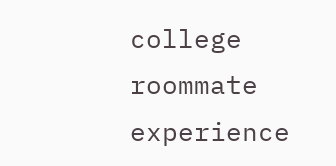college roommate experience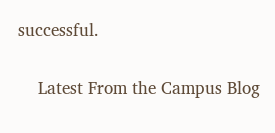successful.

    Latest From the Campus Blog